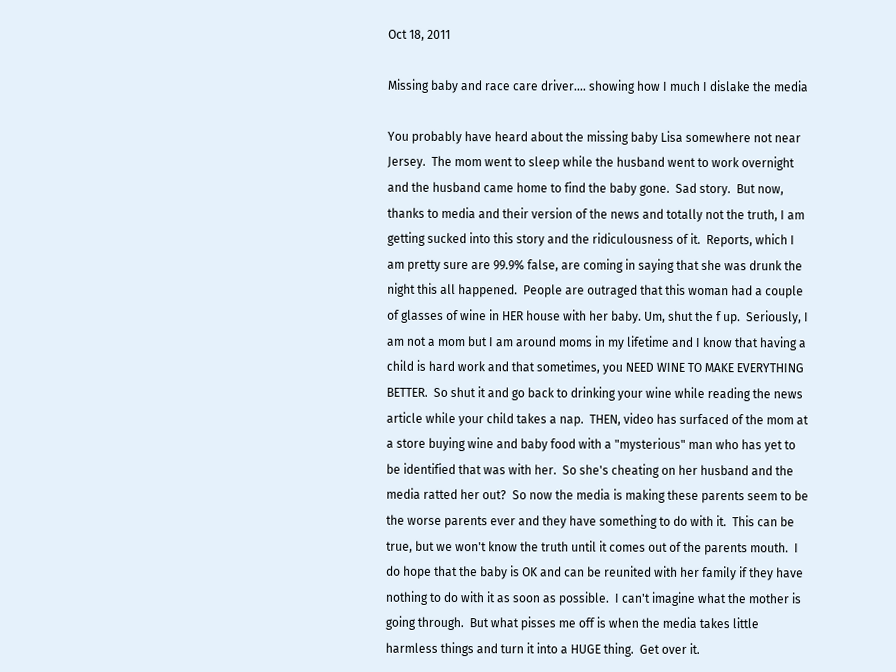Oct 18, 2011

Missing baby and race care driver.... showing how I much I dislake the media

You probably have heard about the missing baby Lisa somewhere not near Jersey.  The mom went to sleep while the husband went to work overnight and the husband came home to find the baby gone.  Sad story.  But now, thanks to media and their version of the news and totally not the truth, I am getting sucked into this story and the ridiculousness of it.  Reports, which I am pretty sure are 99.9% false, are coming in saying that she was drunk the night this all happened.  People are outraged that this woman had a couple of glasses of wine in HER house with her baby. Um, shut the f up.  Seriously, I am not a mom but I am around moms in my lifetime and I know that having a child is hard work and that sometimes, you NEED WINE TO MAKE EVERYTHING BETTER.  So shut it and go back to drinking your wine while reading the news article while your child takes a nap.  THEN, video has surfaced of the mom at a store buying wine and baby food with a "mysterious" man who has yet to be identified that was with her.  So she's cheating on her husband and the media ratted her out?  So now the media is making these parents seem to be the worse parents ever and they have something to do with it.  This can be true, but we won't know the truth until it comes out of the parents mouth.  I do hope that the baby is OK and can be reunited with her family if they have nothing to do with it as soon as possible.  I can't imagine what the mother is going through.  But what pisses me off is when the media takes little harmless things and turn it into a HUGE thing.  Get over it.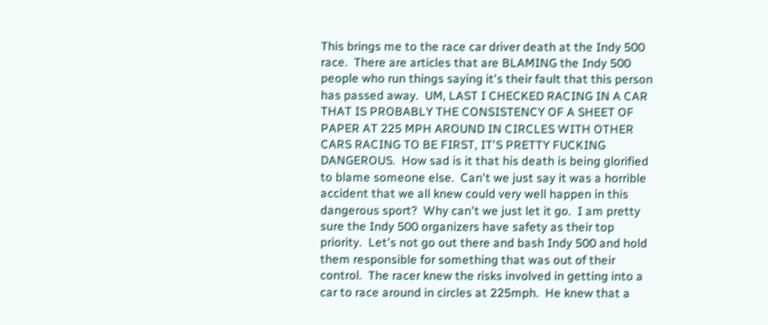This brings me to the race car driver death at the Indy 500 race.  There are articles that are BLAMING the Indy 500 people who run things saying it's their fault that this person has passed away.  UM, LAST I CHECKED RACING IN A CAR THAT IS PROBABLY THE CONSISTENCY OF A SHEET OF PAPER AT 225 MPH AROUND IN CIRCLES WITH OTHER CARS RACING TO BE FIRST, IT'S PRETTY FUCKING DANGEROUS.  How sad is it that his death is being glorified to blame someone else.  Can't we just say it was a horrible accident that we all knew could very well happen in this dangerous sport?  Why can't we just let it go.  I am pretty sure the Indy 500 organizers have safety as their top priority.  Let's not go out there and bash Indy 500 and hold them responsible for something that was out of their control.  The racer knew the risks involved in getting into a car to race around in circles at 225mph.  He knew that a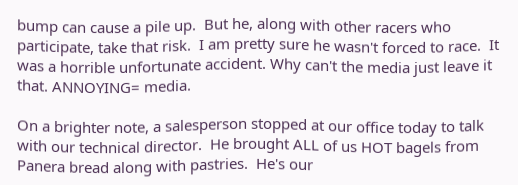bump can cause a pile up.  But he, along with other racers who participate, take that risk.  I am pretty sure he wasn't forced to race.  It was a horrible unfortunate accident. Why can't the media just leave it that. ANNOYING= media.

On a brighter note, a salesperson stopped at our office today to talk with our technical director.  He brought ALL of us HOT bagels from Panera bread along with pastries.  He's our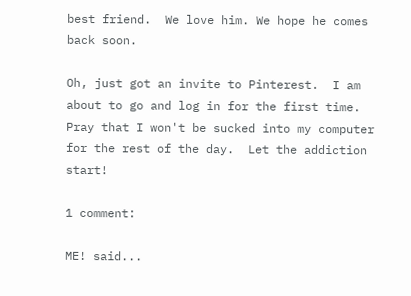best friend.  We love him. We hope he comes back soon.

Oh, just got an invite to Pinterest.  I am about to go and log in for the first time.  Pray that I won't be sucked into my computer for the rest of the day.  Let the addiction start!

1 comment:

ME! said...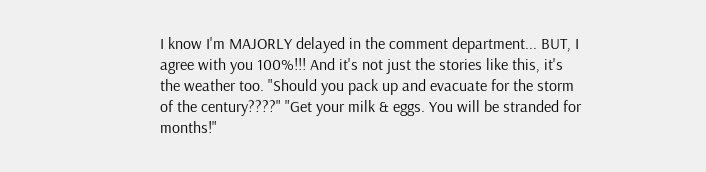I know I'm MAJORLY delayed in the comment department... BUT, I agree with you 100%!!! And it's not just the stories like this, it's the weather too. "Should you pack up and evacuate for the storm of the century????" "Get your milk & eggs. You will be stranded for months!"